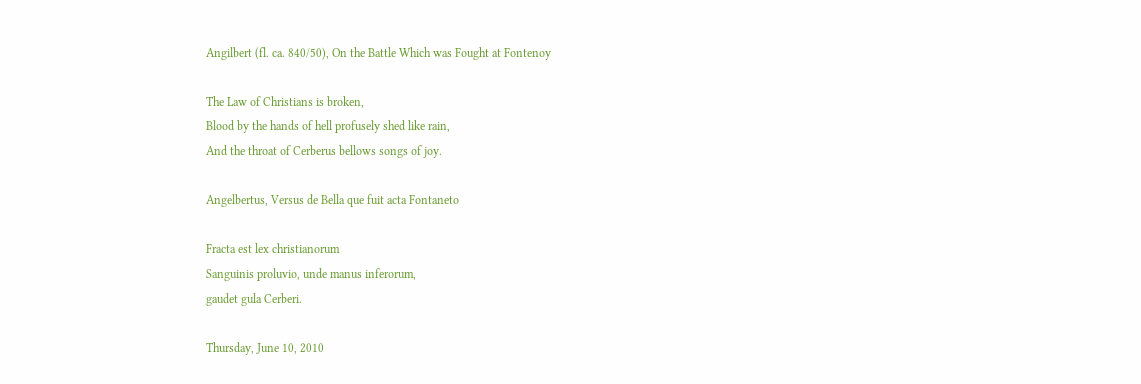Angilbert (fl. ca. 840/50), On the Battle Which was Fought at Fontenoy

The Law of Christians is broken,
Blood by the hands of hell profusely shed like rain,
And the throat of Cerberus bellows songs of joy.

Angelbertus, Versus de Bella que fuit acta Fontaneto

Fracta est lex christianorum
Sanguinis proluvio, unde manus inferorum,
gaudet gula Cerberi.

Thursday, June 10, 2010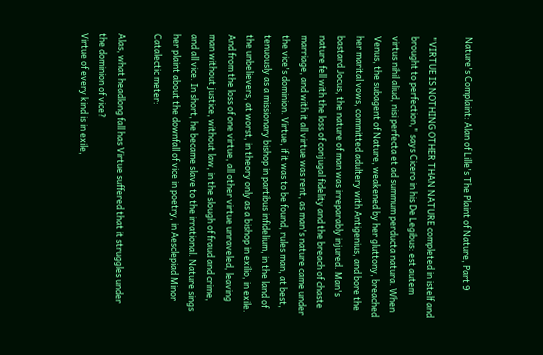Nature's Complaint: Alan of Lille's The Plaint of Nature, Part 9

"VIRTUE IS NOTHING OTHER THAN NATURE completed in istelf and brought to perfection," says Cicero in his De Legibus: est autem virtus nihil aliud, nisi perfecta et ad summum perducta natura. When Venus, the subagent of Nature, weakened by her gluttony, breached her marital vows, committed adultery with Antigenius, and bore the bastard Jocus, the nature of man was irreparably injured. Man's nature fell with the loss of conjugal fidelity and the breach of chaste marriage, and with it all virtue was rent, as man's nature came under the vice's dominion. Virtue, if it was to be found, rules man, at best, tenuously as a missionary bishop in partibus infidelium, in the land of the unbelievers, at worst, in theory only as a bishop in exilio, in exile. And from the loss of one virtue, all other virtue unraveled, leaving man without justice, without law, in the slough of fraud and crime, and all vice. In short, he became slave to the irrational. Nature sings her plaint about the downfall of vice in poetry, in Aesclepiad Minor Catalectic meter:

Alas, what headlong fall has Virtue suffered that it struggles under the dominion of vice?
Virtue of every kind is in exile,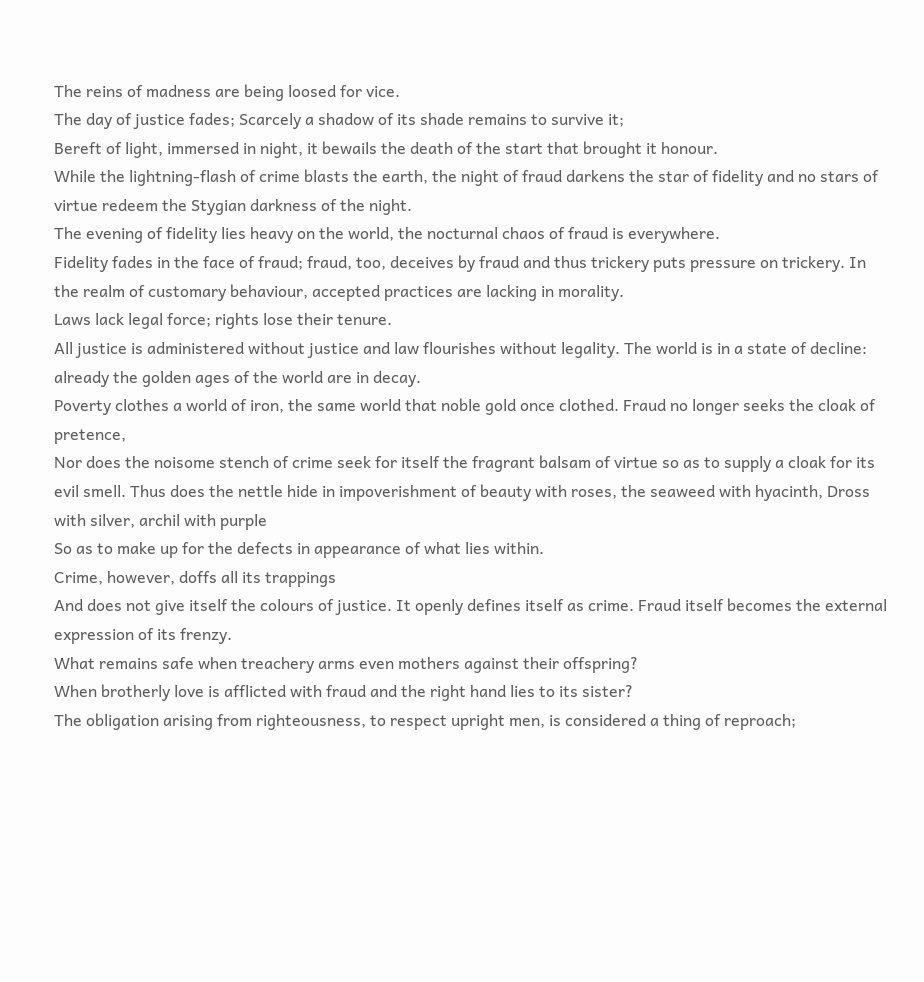The reins of madness are being loosed for vice.
The day of justice fades; Scarcely a shadow of its shade remains to survive it;
Bereft of light, immersed in night, it bewails the death of the start that brought it honour.
While the lightning-flash of crime blasts the earth, the night of fraud darkens the star of fidelity and no stars of virtue redeem the Stygian darkness of the night.
The evening of fidelity lies heavy on the world, the nocturnal chaos of fraud is everywhere.
Fidelity fades in the face of fraud; fraud, too, deceives by fraud and thus trickery puts pressure on trickery. In the realm of customary behaviour, accepted practices are lacking in morality.
Laws lack legal force; rights lose their tenure.
All justice is administered without justice and law flourishes without legality. The world is in a state of decline: already the golden ages of the world are in decay.
Poverty clothes a world of iron, the same world that noble gold once clothed. Fraud no longer seeks the cloak of pretence,
Nor does the noisome stench of crime seek for itself the fragrant balsam of virtue so as to supply a cloak for its evil smell. Thus does the nettle hide in impoverishment of beauty with roses, the seaweed with hyacinth, Dross with silver, archil with purple
So as to make up for the defects in appearance of what lies within.
Crime, however, doffs all its trappings
And does not give itself the colours of justice. It openly defines itself as crime. Fraud itself becomes the external expression of its frenzy.
What remains safe when treachery arms even mothers against their offspring?
When brotherly love is afflicted with fraud and the right hand lies to its sister?
The obligation arising from righteousness, to respect upright men, is considered a thing of reproach;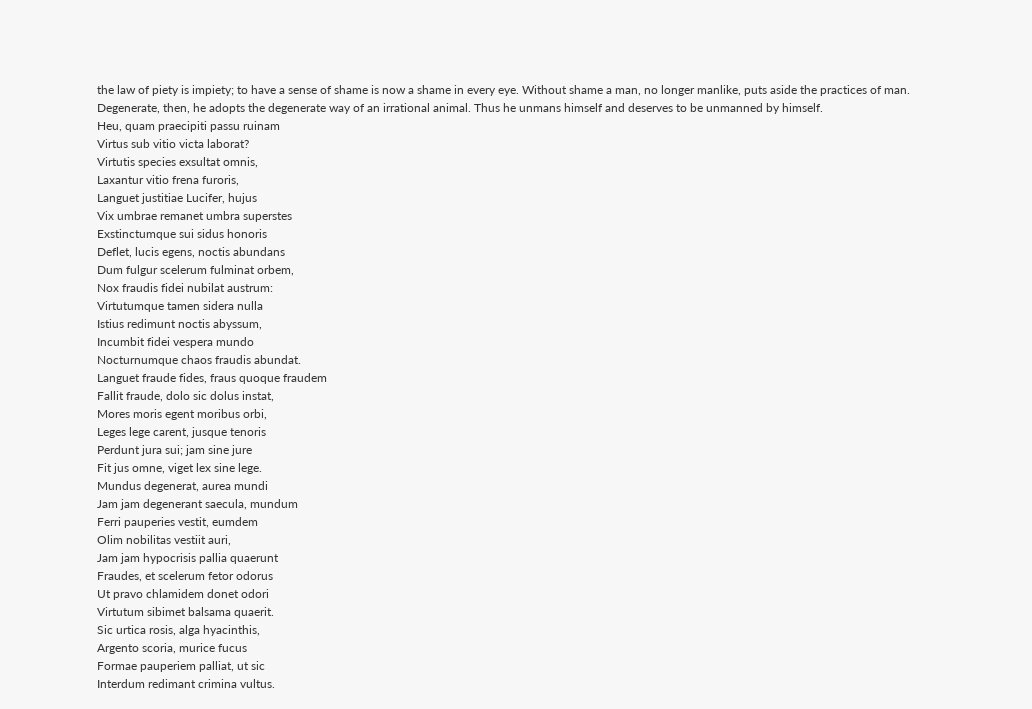the law of piety is impiety; to have a sense of shame is now a shame in every eye. Without shame a man, no longer manlike, puts aside the practices of man. Degenerate, then, he adopts the degenerate way of an irrational animal. Thus he unmans himself and deserves to be unmanned by himself.
Heu, quam praecipiti passu ruinam
Virtus sub vitio victa laborat?
Virtutis species exsultat omnis,
Laxantur vitio frena furoris,
Languet justitiae Lucifer, hujus
Vix umbrae remanet umbra superstes
Exstinctumque sui sidus honoris
Deflet, lucis egens, noctis abundans
Dum fulgur scelerum fulminat orbem,
Nox fraudis fidei nubilat austrum:
Virtutumque tamen sidera nulla
Istius redimunt noctis abyssum,
Incumbit fidei vespera mundo
Nocturnumque chaos fraudis abundat.
Languet fraude fides, fraus quoque fraudem
Fallit fraude, dolo sic dolus instat,
Mores moris egent moribus orbi,
Leges lege carent, jusque tenoris
Perdunt jura sui; jam sine jure
Fit jus omne, viget lex sine lege.
Mundus degenerat, aurea mundi
Jam jam degenerant saecula, mundum
Ferri pauperies vestit, eumdem
Olim nobilitas vestiit auri,
Jam jam hypocrisis pallia quaerunt
Fraudes, et scelerum fetor odorus
Ut pravo chlamidem donet odori
Virtutum sibimet balsama quaerit.
Sic urtica rosis, alga hyacinthis,
Argento scoria, murice fucus
Formae pauperiem palliat, ut sic
Interdum redimant crimina vultus.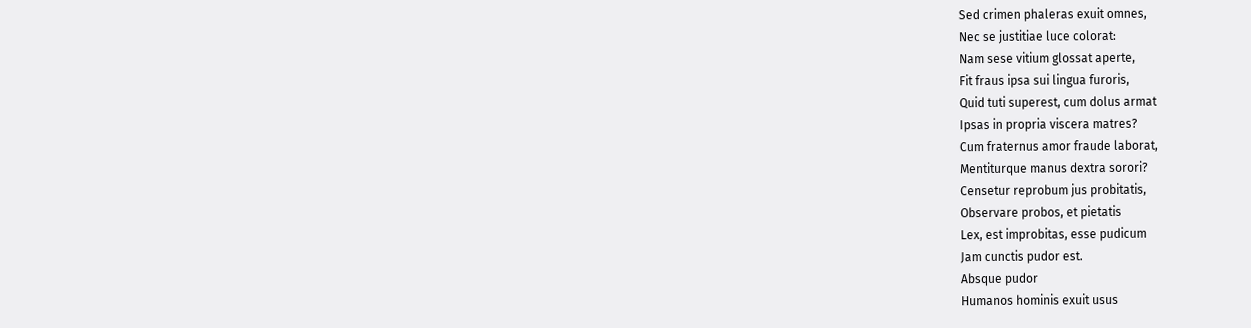Sed crimen phaleras exuit omnes,
Nec se justitiae luce colorat:
Nam sese vitium glossat aperte,
Fit fraus ipsa sui lingua furoris,
Quid tuti superest, cum dolus armat
Ipsas in propria viscera matres?
Cum fraternus amor fraude laborat,
Mentiturque manus dextra sorori?
Censetur reprobum jus probitatis,
Observare probos, et pietatis
Lex, est improbitas, esse pudicum
Jam cunctis pudor est.
Absque pudor
Humanos hominis exuit usus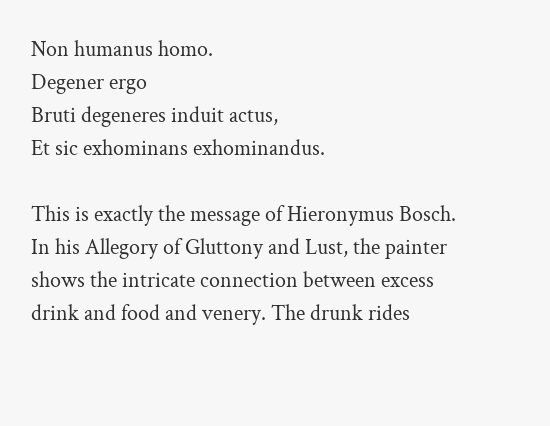Non humanus homo.
Degener ergo
Bruti degeneres induit actus,
Et sic exhominans exhominandus.

This is exactly the message of Hieronymus Bosch. In his Allegory of Gluttony and Lust, the painter shows the intricate connection between excess drink and food and venery. The drunk rides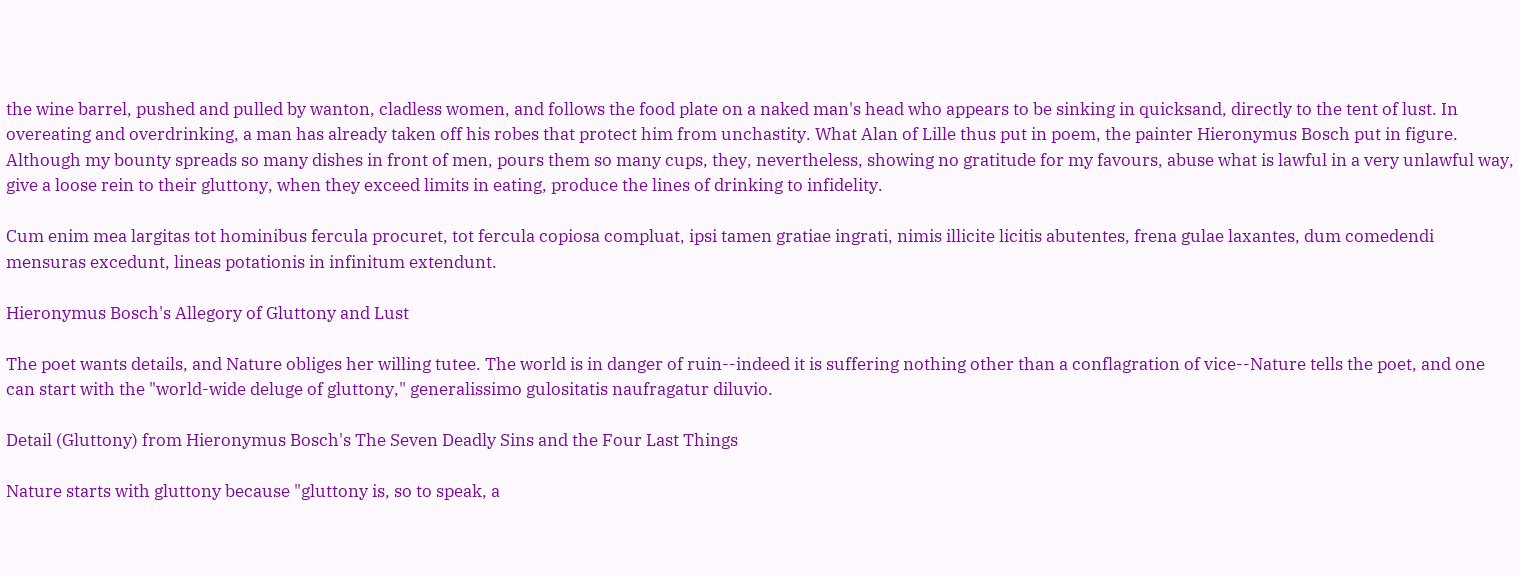the wine barrel, pushed and pulled by wanton, cladless women, and follows the food plate on a naked man's head who appears to be sinking in quicksand, directly to the tent of lust. In overeating and overdrinking, a man has already taken off his robes that protect him from unchastity. What Alan of Lille thus put in poem, the painter Hieronymus Bosch put in figure.
Although my bounty spreads so many dishes in front of men, pours them so many cups, they, nevertheless, showing no gratitude for my favours, abuse what is lawful in a very unlawful way, give a loose rein to their gluttony, when they exceed limits in eating, produce the lines of drinking to infidelity.

Cum enim mea largitas tot hominibus fercula procuret, tot fercula copiosa compluat, ipsi tamen gratiae ingrati, nimis illicite licitis abutentes, frena gulae laxantes, dum comedendi mensuras excedunt, lineas potationis in infinitum extendunt.

Hieronymus Bosch's Allegory of Gluttony and Lust

The poet wants details, and Nature obliges her willing tutee. The world is in danger of ruin--indeed it is suffering nothing other than a conflagration of vice--Nature tells the poet, and one can start with the "world-wide deluge of gluttony," generalissimo gulositatis naufragatur diluvio.

Detail (Gluttony) from Hieronymus Bosch's The Seven Deadly Sins and the Four Last Things

Nature starts with gluttony because "gluttony is, so to speak, a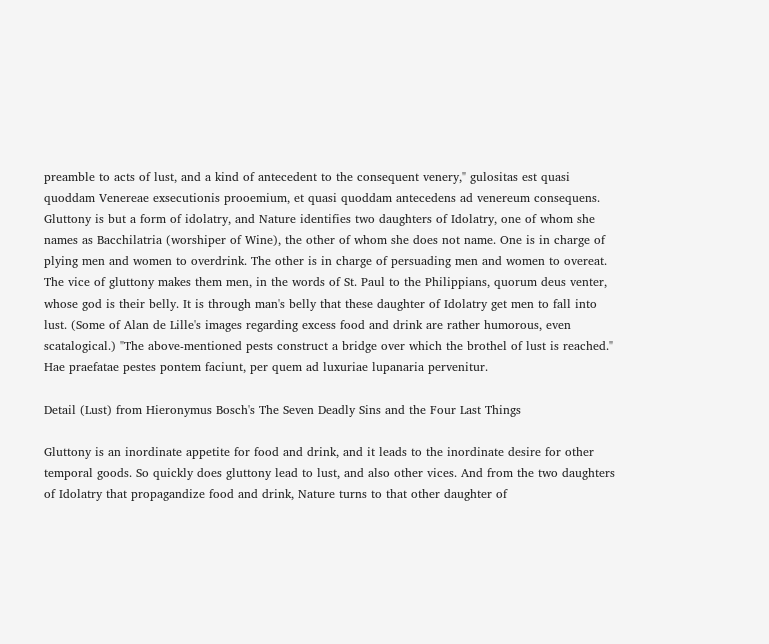preamble to acts of lust, and a kind of antecedent to the consequent venery," gulositas est quasi quoddam Venereae exsecutionis prooemium, et quasi quoddam antecedens ad venereum consequens. Gluttony is but a form of idolatry, and Nature identifies two daughters of Idolatry, one of whom she names as Bacchilatria (worshiper of Wine), the other of whom she does not name. One is in charge of plying men and women to overdrink. The other is in charge of persuading men and women to overeat. The vice of gluttony makes them men, in the words of St. Paul to the Philippians, quorum deus venter, whose god is their belly. It is through man's belly that these daughter of Idolatry get men to fall into lust. (Some of Alan de Lille's images regarding excess food and drink are rather humorous, even scatalogical.) "The above-mentioned pests construct a bridge over which the brothel of lust is reached." Hae praefatae pestes pontem faciunt, per quem ad luxuriae lupanaria pervenitur.

Detail (Lust) from Hieronymus Bosch's The Seven Deadly Sins and the Four Last Things

Gluttony is an inordinate appetite for food and drink, and it leads to the inordinate desire for other temporal goods. So quickly does gluttony lead to lust, and also other vices. And from the two daughters of Idolatry that propagandize food and drink, Nature turns to that other daughter of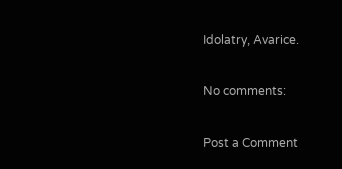Idolatry, Avarice.

No comments:

Post a Comment